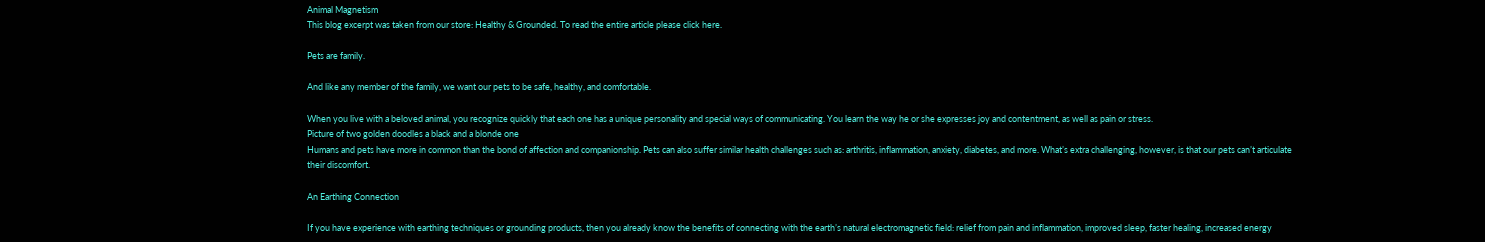Animal Magnetism
This blog excerpt was taken from our store: Healthy & Grounded. To read the entire article please click here.

Pets are family.

And like any member of the family, we want our pets to be safe, healthy, and comfortable.

When you live with a beloved animal, you recognize quickly that each one has a unique personality and special ways of communicating. You learn the way he or she expresses joy and contentment, as well as pain or stress.
Picture of two golden doodles a black and a blonde one
Humans and pets have more in common than the bond of affection and companionship. Pets can also suffer similar health challenges such as: arthritis, inflammation, anxiety, diabetes, and more. What’s extra challenging, however, is that our pets can’t articulate their discomfort.

An Earthing Connection

If you have experience with earthing techniques or grounding products, then you already know the benefits of connecting with the earth’s natural electromagnetic field: relief from pain and inflammation, improved sleep, faster healing, increased energy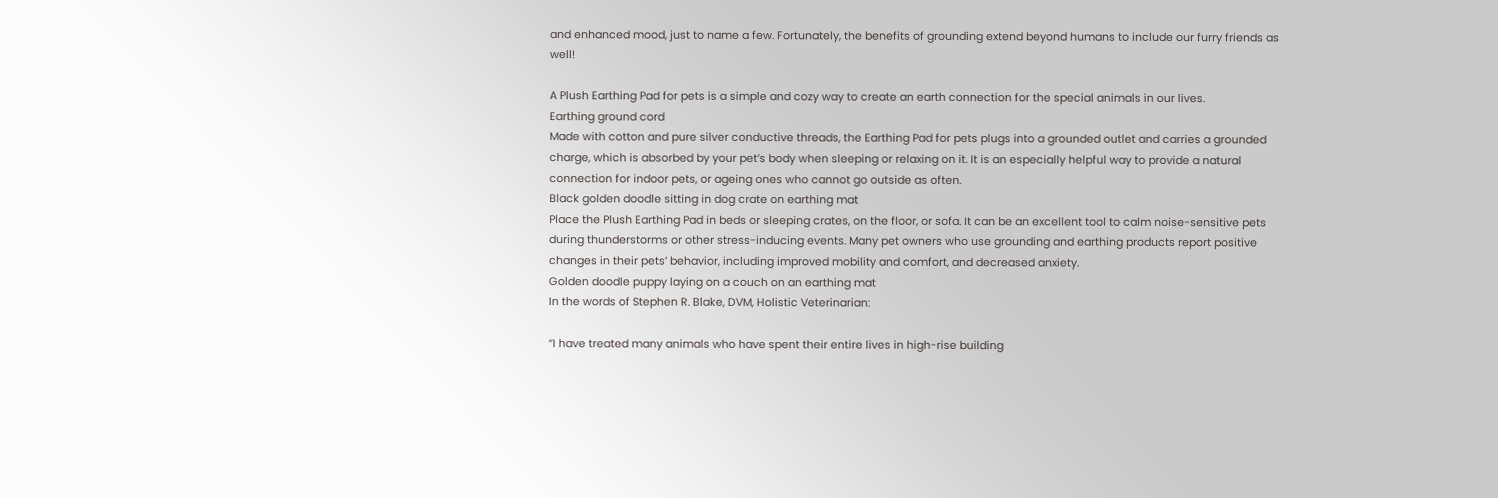and enhanced mood, just to name a few. Fortunately, the benefits of grounding extend beyond humans to include our furry friends as well!

A Plush Earthing Pad for pets is a simple and cozy way to create an earth connection for the special animals in our lives.
Earthing ground cord
Made with cotton and pure silver conductive threads, the Earthing Pad for pets plugs into a grounded outlet and carries a grounded charge, which is absorbed by your pet’s body when sleeping or relaxing on it. It is an especially helpful way to provide a natural connection for indoor pets, or ageing ones who cannot go outside as often.
Black golden doodle sitting in dog crate on earthing mat
Place the Plush Earthing Pad in beds or sleeping crates, on the floor, or sofa. It can be an excellent tool to calm noise-sensitive pets during thunderstorms or other stress-inducing events. Many pet owners who use grounding and earthing products report positive changes in their pets’ behavior, including improved mobility and comfort, and decreased anxiety.
Golden doodle puppy laying on a couch on an earthing mat
In the words of Stephen R. Blake, DVM, Holistic Veterinarian:

“I have treated many animals who have spent their entire lives in high-rise building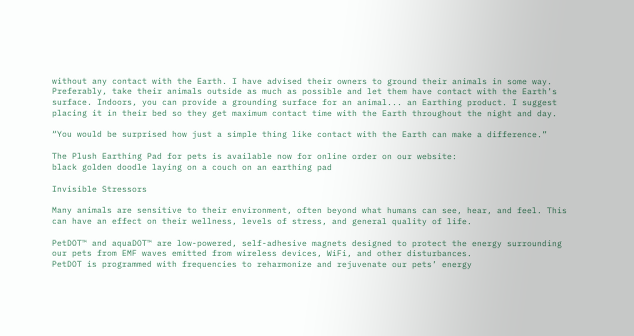without any contact with the Earth. I have advised their owners to ground their animals in some way. Preferably, take their animals outside as much as possible and let them have contact with the Earth’s surface. Indoors, you can provide a grounding surface for an animal... an Earthing product. I suggest placing it in their bed so they get maximum contact time with the Earth throughout the night and day.

“You would be surprised how just a simple thing like contact with the Earth can make a difference.”

The Plush Earthing Pad for pets is available now for online order on our website:
black golden doodle laying on a couch on an earthing pad

Invisible Stressors

Many animals are sensitive to their environment, often beyond what humans can see, hear, and feel. This can have an effect on their wellness, levels of stress, and general quality of life.

PetDOT™ and aquaDOT™ are low-powered, self-adhesive magnets designed to protect the energy surrounding our pets from EMF waves emitted from wireless devices, WiFi, and other disturbances.
PetDOT is programmed with frequencies to reharmonize and rejuvenate our pets’ energy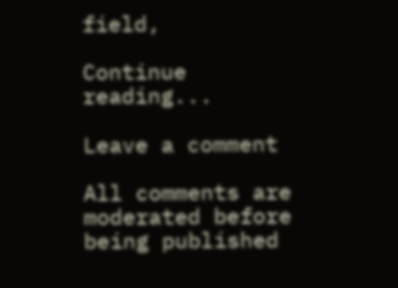field,

Continue reading...

Leave a comment

All comments are moderated before being published